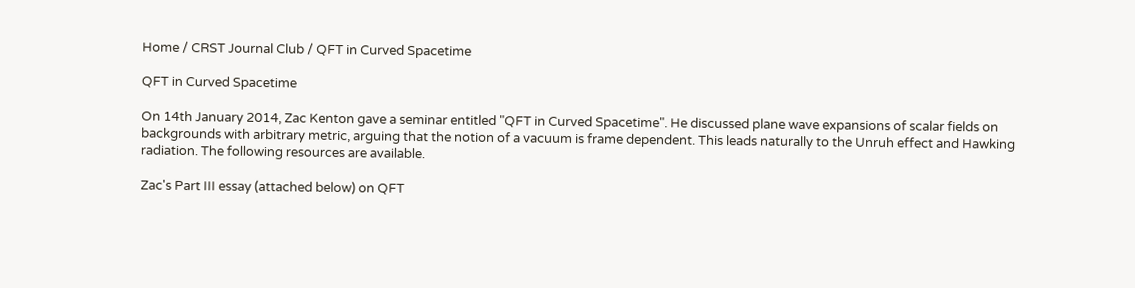Home / CRST Journal Club / QFT in Curved Spacetime

QFT in Curved Spacetime

On 14th January 2014, Zac Kenton gave a seminar entitled "QFT in Curved Spacetime". He discussed plane wave expansions of scalar fields on backgrounds with arbitrary metric, arguing that the notion of a vacuum is frame dependent. This leads naturally to the Unruh effect and Hawking radiation. The following resources are available.

Zac's Part III essay (attached below) on QFT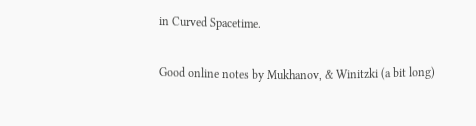in Curved Spacetime.

Good online notes by Mukhanov, & Winitzki (a bit long)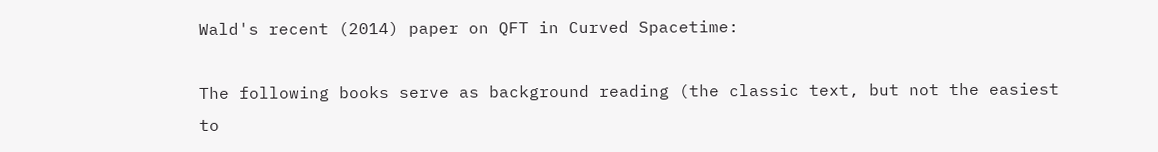Wald's recent (2014) paper on QFT in Curved Spacetime:

The following books serve as background reading (the classic text, but not the easiest to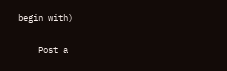begin with)

    Post a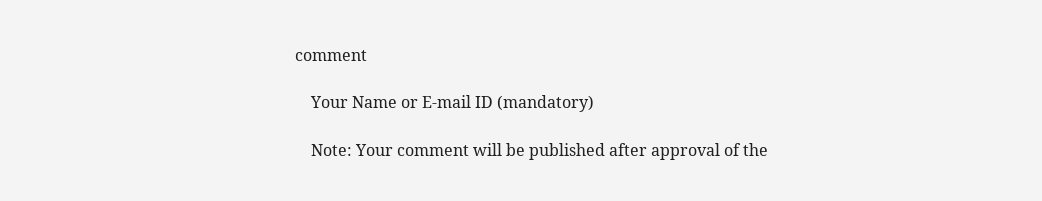comment

    Your Name or E-mail ID (mandatory)

    Note: Your comment will be published after approval of the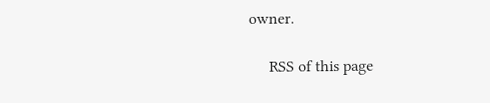owner.

     RSS of this page